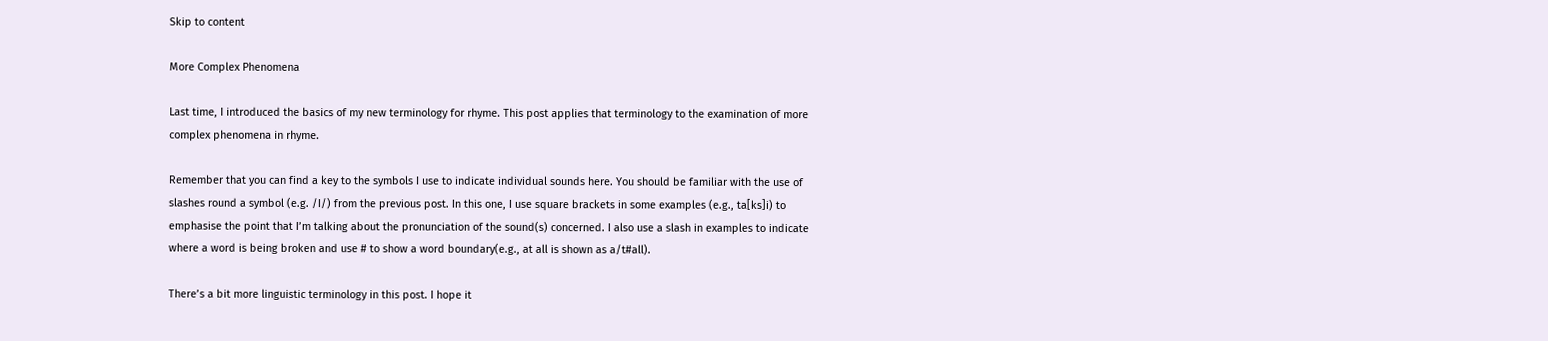Skip to content

More Complex Phenomena

Last time, I introduced the basics of my new terminology for rhyme. This post applies that terminology to the examination of more complex phenomena in rhyme.

Remember that you can find a key to the symbols I use to indicate individual sounds here. You should be familiar with the use of slashes round a symbol (e.g. /I/) from the previous post. In this one, I use square brackets in some examples (e.g., ta[ks]i) to emphasise the point that I’m talking about the pronunciation of the sound(s) concerned. I also use a slash in examples to indicate where a word is being broken and use # to show a word boundary(e.g., at all is shown as a/t#all).

There’s a bit more linguistic terminology in this post. I hope it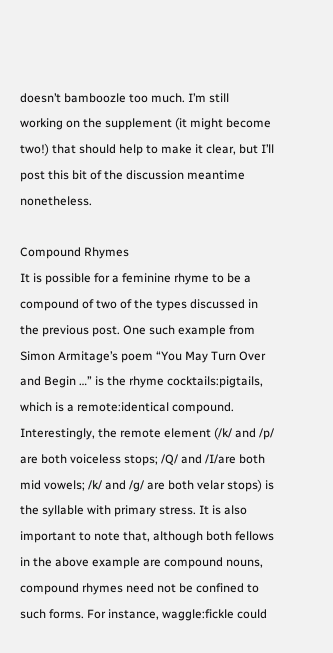doesn’t bamboozle too much. I’m still working on the supplement (it might become two!) that should help to make it clear, but I’ll post this bit of the discussion meantime nonetheless.

Compound Rhymes
It is possible for a feminine rhyme to be a compound of two of the types discussed in the previous post. One such example from Simon Armitage’s poem “You May Turn Over and Begin …” is the rhyme cocktails:pigtails, which is a remote:identical compound. Interestingly, the remote element (/k/ and /p/ are both voiceless stops; /Q/ and /I/are both mid vowels; /k/ and /g/ are both velar stops) is the syllable with primary stress. It is also important to note that, although both fellows in the above example are compound nouns, compound rhymes need not be confined to such forms. For instance, waggle:fickle could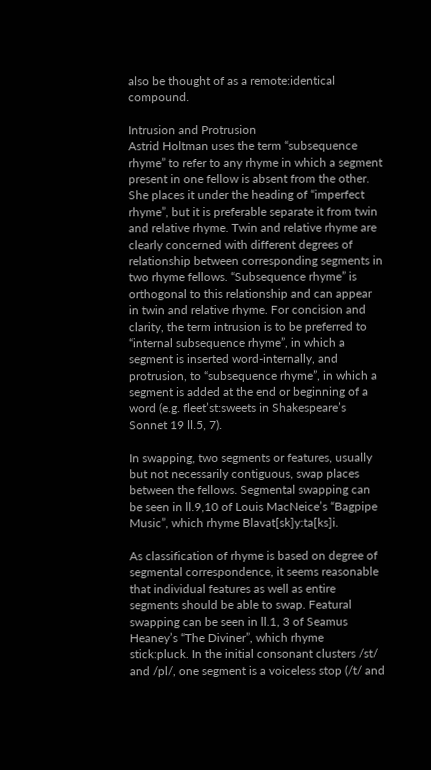also be thought of as a remote:identical compound.

Intrusion and Protrusion
Astrid Holtman uses the term “subsequence rhyme” to refer to any rhyme in which a segment present in one fellow is absent from the other. She places it under the heading of “imperfect rhyme”, but it is preferable separate it from twin and relative rhyme. Twin and relative rhyme are clearly concerned with different degrees of relationship between corresponding segments in two rhyme fellows. “Subsequence rhyme” is orthogonal to this relationship and can appear in twin and relative rhyme. For concision and clarity, the term intrusion is to be preferred to “internal subsequence rhyme”, in which a segment is inserted word-internally, and protrusion, to “subsequence rhyme”, in which a segment is added at the end or beginning of a word (e.g. fleet’st:sweets in Shakespeare’s Sonnet 19 ll.5, 7).

In swapping, two segments or features, usually but not necessarily contiguous, swap places between the fellows. Segmental swapping can be seen in ll.9,10 of Louis MacNeice’s “Bagpipe Music”, which rhyme Blavat[sk]y:ta[ks]i.

As classification of rhyme is based on degree of segmental correspondence, it seems reasonable that individual features as well as entire segments should be able to swap. Featural swapping can be seen in ll.1, 3 of Seamus Heaney’s “The Diviner”, which rhyme stick:pluck. In the initial consonant clusters /st/ and /pl/, one segment is a voiceless stop (/t/ and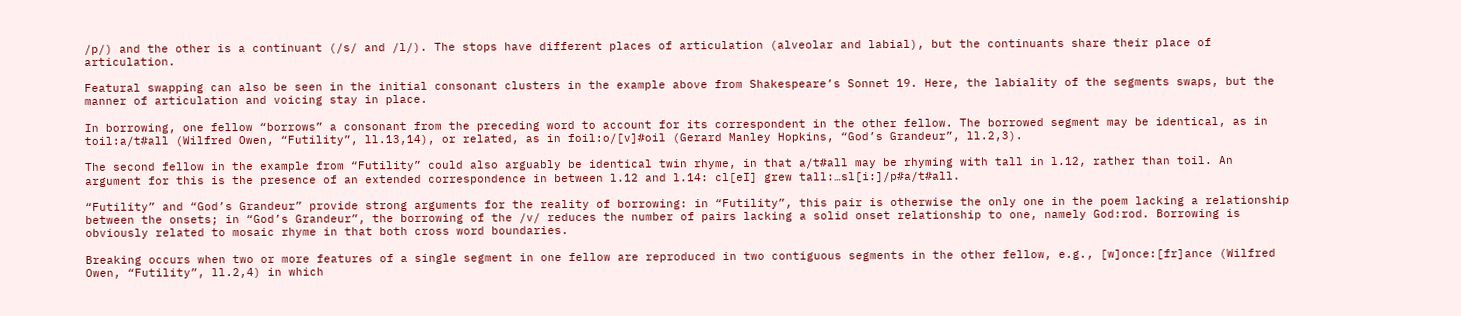/p/) and the other is a continuant (/s/ and /l/). The stops have different places of articulation (alveolar and labial), but the continuants share their place of articulation.

Featural swapping can also be seen in the initial consonant clusters in the example above from Shakespeare’s Sonnet 19. Here, the labiality of the segments swaps, but the manner of articulation and voicing stay in place.

In borrowing, one fellow “borrows” a consonant from the preceding word to account for its correspondent in the other fellow. The borrowed segment may be identical, as in toil:a/t#all (Wilfred Owen, “Futility”, ll.13,14), or related, as in foil:o/[v]#oil (Gerard Manley Hopkins, “God’s Grandeur”, ll.2,3).

The second fellow in the example from “Futility” could also arguably be identical twin rhyme, in that a/t#all may be rhyming with tall in l.12, rather than toil. An argument for this is the presence of an extended correspondence in between l.12 and l.14: cl[eI] grew tall:…sl[i:]/p#a/t#all.

“Futility” and “God’s Grandeur” provide strong arguments for the reality of borrowing: in “Futility”, this pair is otherwise the only one in the poem lacking a relationship between the onsets; in “God’s Grandeur”, the borrowing of the /v/ reduces the number of pairs lacking a solid onset relationship to one, namely God:rod. Borrowing is obviously related to mosaic rhyme in that both cross word boundaries.

Breaking occurs when two or more features of a single segment in one fellow are reproduced in two contiguous segments in the other fellow, e.g., [w]once:[fr]ance (Wilfred Owen, “Futility”, ll.2,4) in which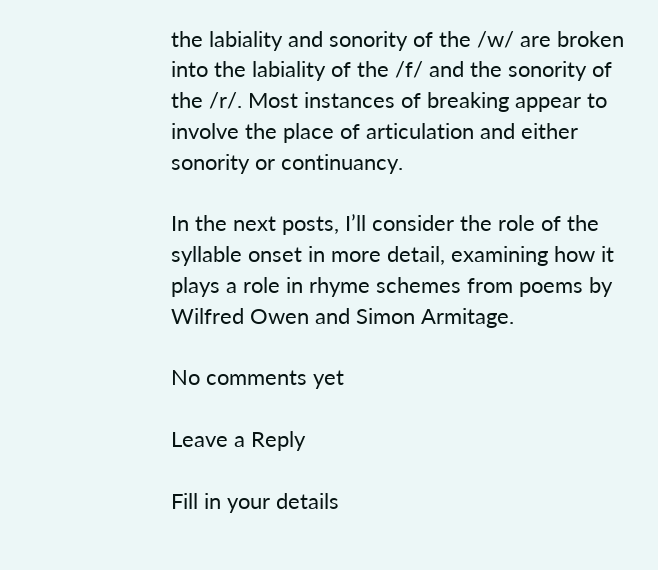the labiality and sonority of the /w/ are broken into the labiality of the /f/ and the sonority of the /r/. Most instances of breaking appear to involve the place of articulation and either sonority or continuancy.

In the next posts, I’ll consider the role of the syllable onset in more detail, examining how it plays a role in rhyme schemes from poems by Wilfred Owen and Simon Armitage.

No comments yet

Leave a Reply

Fill in your details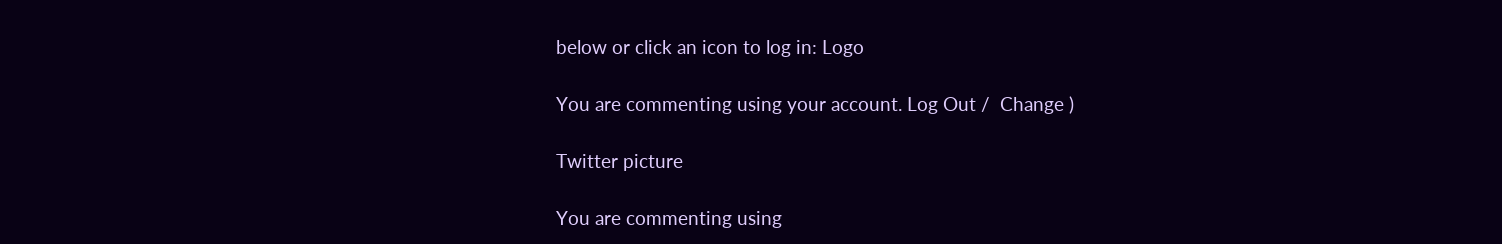below or click an icon to log in: Logo

You are commenting using your account. Log Out /  Change )

Twitter picture

You are commenting using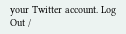your Twitter account. Log Out /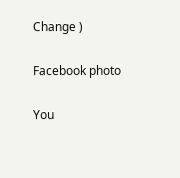Change )

Facebook photo

You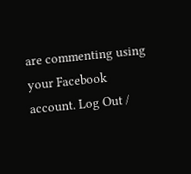are commenting using your Facebook account. Log Out /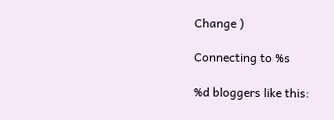Change )

Connecting to %s

%d bloggers like this: